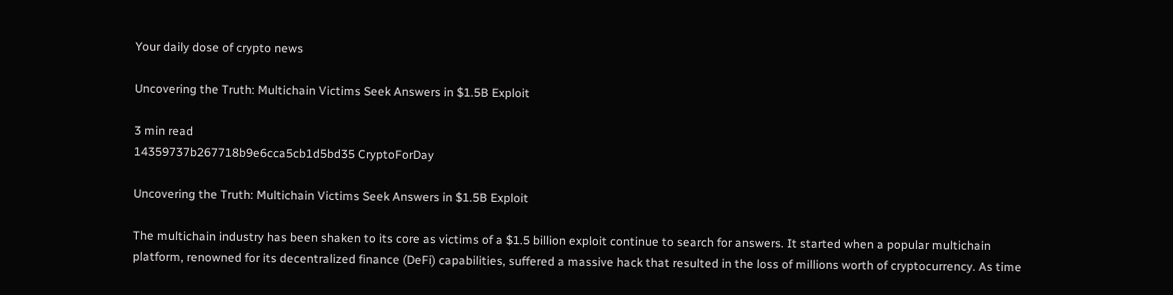Your daily dose of crypto news

Uncovering the Truth: Multichain Victims Seek Answers in $1.5B Exploit

3 min read
14359737b267718b9e6cca5cb1d5bd35 CryptoForDay

Uncovering the Truth: Multichain Victims Seek Answers in $1.5B Exploit

The multichain industry has been shaken to its core as victims of a $1.5 billion exploit continue to search for answers. It started when a popular multichain platform, renowned for its decentralized finance (DeFi) capabilities, suffered a massive hack that resulted in the loss of millions worth of cryptocurrency. As time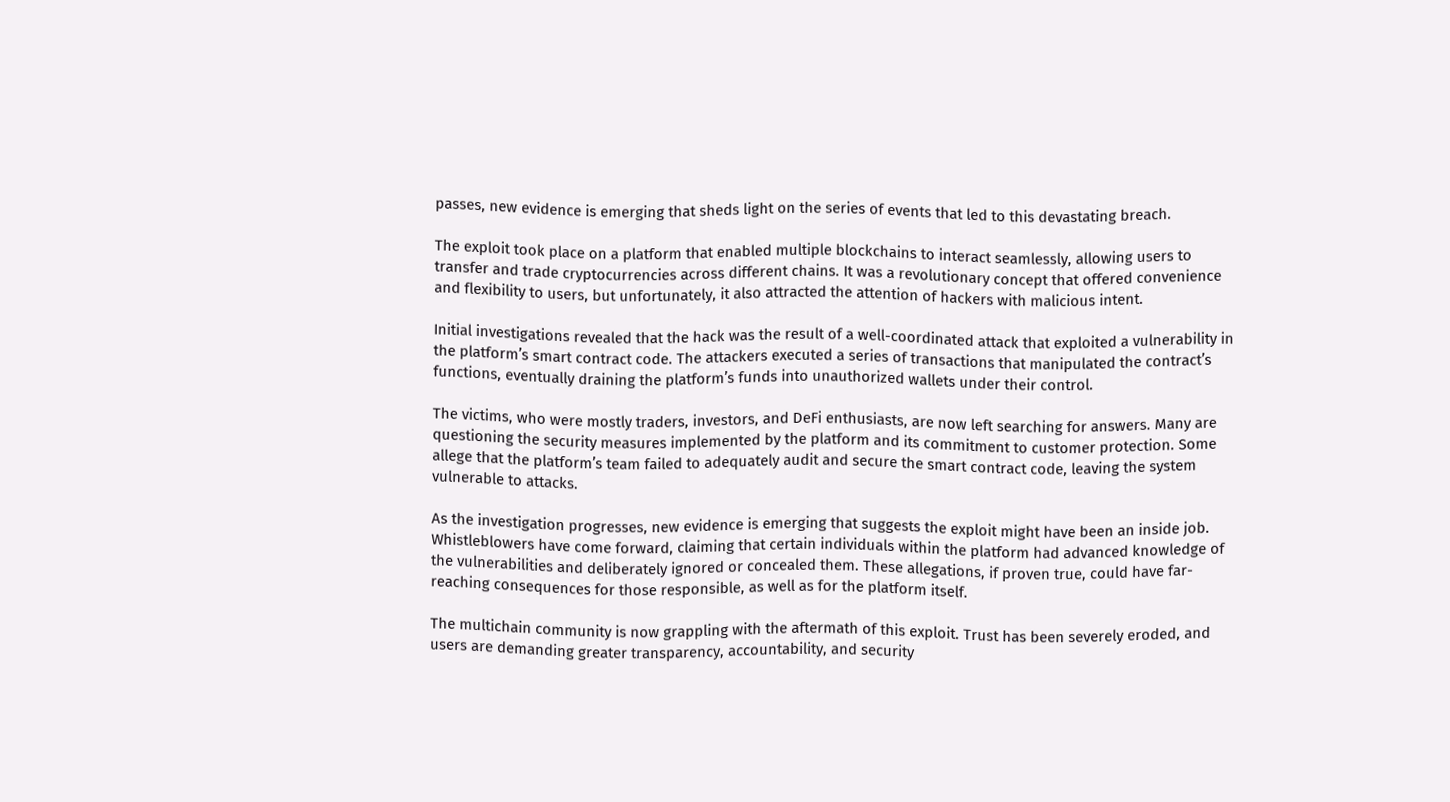passes, new evidence is emerging that sheds light on the series of events that led to this devastating breach.

The exploit took place on a platform that enabled multiple blockchains to interact seamlessly, allowing users to transfer and trade cryptocurrencies across different chains. It was a revolutionary concept that offered convenience and flexibility to users, but unfortunately, it also attracted the attention of hackers with malicious intent.

Initial investigations revealed that the hack was the result of a well-coordinated attack that exploited a vulnerability in the platform’s smart contract code. The attackers executed a series of transactions that manipulated the contract’s functions, eventually draining the platform’s funds into unauthorized wallets under their control.

The victims, who were mostly traders, investors, and DeFi enthusiasts, are now left searching for answers. Many are questioning the security measures implemented by the platform and its commitment to customer protection. Some allege that the platform’s team failed to adequately audit and secure the smart contract code, leaving the system vulnerable to attacks.

As the investigation progresses, new evidence is emerging that suggests the exploit might have been an inside job. Whistleblowers have come forward, claiming that certain individuals within the platform had advanced knowledge of the vulnerabilities and deliberately ignored or concealed them. These allegations, if proven true, could have far-reaching consequences for those responsible, as well as for the platform itself.

The multichain community is now grappling with the aftermath of this exploit. Trust has been severely eroded, and users are demanding greater transparency, accountability, and security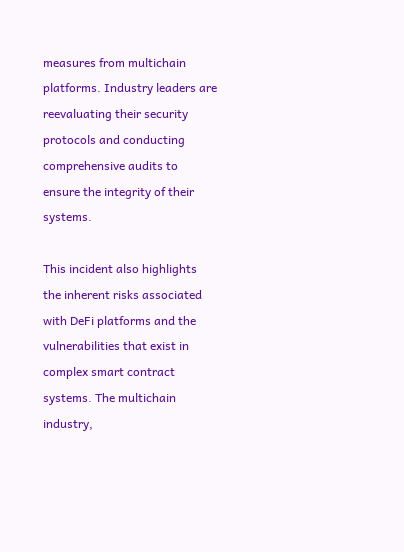measures from multichain platforms. Industry leaders are reevaluating their security protocols and conducting comprehensive audits to ensure the integrity of their systems.

This incident also highlights the inherent risks associated with DeFi platforms and the vulnerabilities that exist in complex smart contract systems. The multichain industry,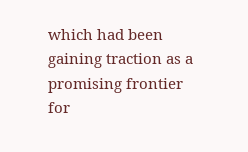which had been gaining traction as a promising frontier for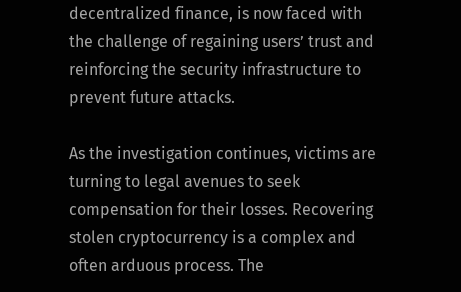decentralized finance, is now faced with the challenge of regaining users’ trust and reinforcing the security infrastructure to prevent future attacks.

As the investigation continues, victims are turning to legal avenues to seek compensation for their losses. Recovering stolen cryptocurrency is a complex and often arduous process. The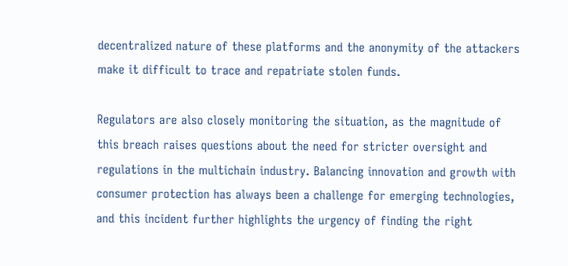decentralized nature of these platforms and the anonymity of the attackers make it difficult to trace and repatriate stolen funds.

Regulators are also closely monitoring the situation, as the magnitude of this breach raises questions about the need for stricter oversight and regulations in the multichain industry. Balancing innovation and growth with consumer protection has always been a challenge for emerging technologies, and this incident further highlights the urgency of finding the right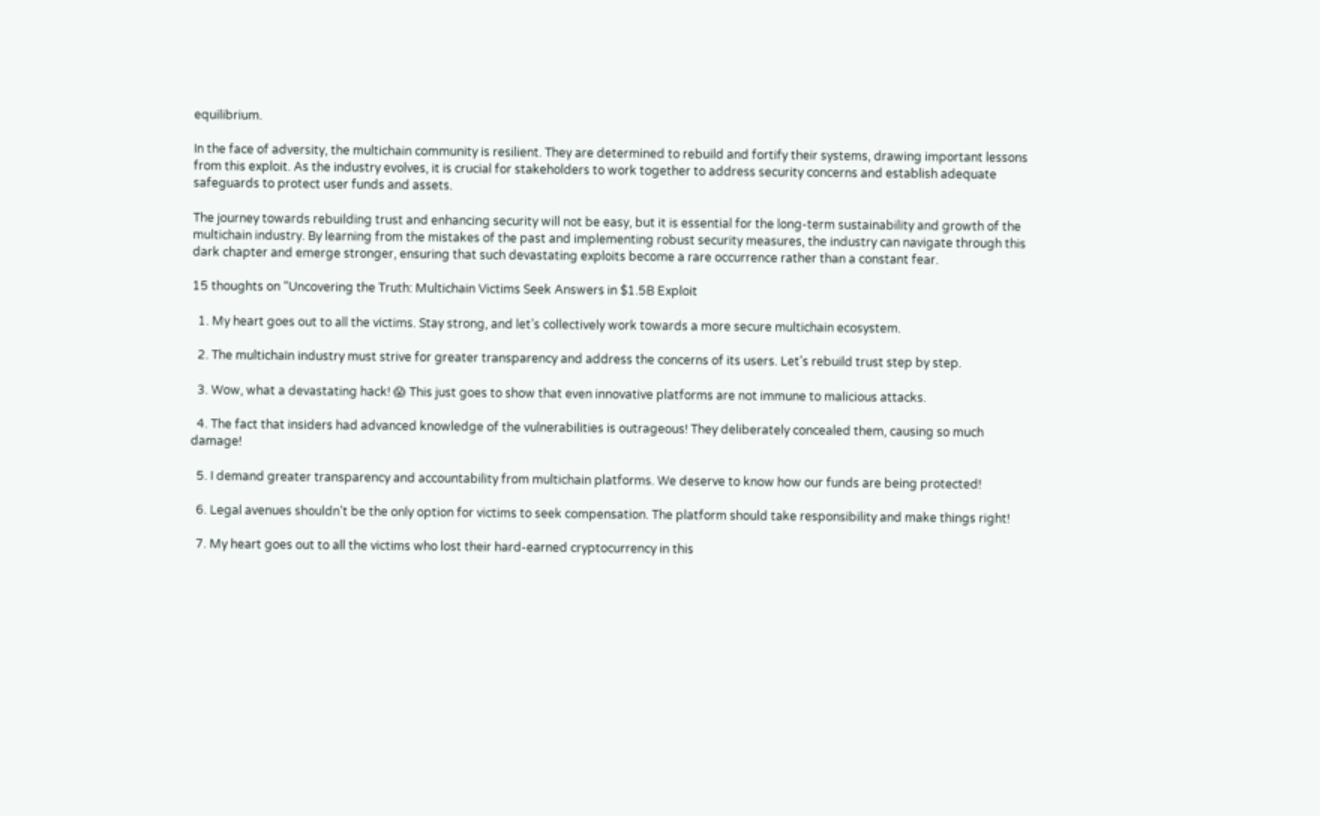equilibrium.

In the face of adversity, the multichain community is resilient. They are determined to rebuild and fortify their systems, drawing important lessons from this exploit. As the industry evolves, it is crucial for stakeholders to work together to address security concerns and establish adequate safeguards to protect user funds and assets.

The journey towards rebuilding trust and enhancing security will not be easy, but it is essential for the long-term sustainability and growth of the multichain industry. By learning from the mistakes of the past and implementing robust security measures, the industry can navigate through this dark chapter and emerge stronger, ensuring that such devastating exploits become a rare occurrence rather than a constant fear.

15 thoughts on “Uncovering the Truth: Multichain Victims Seek Answers in $1.5B Exploit

  1. My heart goes out to all the victims. Stay strong, and let’s collectively work towards a more secure multichain ecosystem.

  2. The multichain industry must strive for greater transparency and address the concerns of its users. Let’s rebuild trust step by step.

  3. Wow, what a devastating hack! 😱 This just goes to show that even innovative platforms are not immune to malicious attacks.

  4. The fact that insiders had advanced knowledge of the vulnerabilities is outrageous! They deliberately concealed them, causing so much damage!

  5. I demand greater transparency and accountability from multichain platforms. We deserve to know how our funds are being protected!

  6. Legal avenues shouldn’t be the only option for victims to seek compensation. The platform should take responsibility and make things right!

  7. My heart goes out to all the victims who lost their hard-earned cryptocurrency in this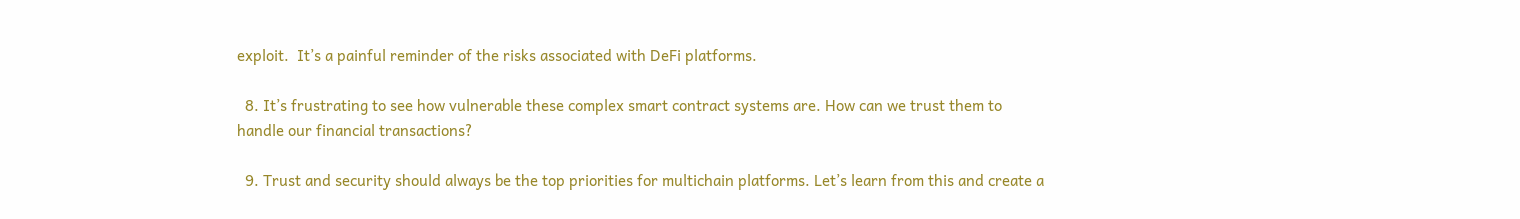exploit.  It’s a painful reminder of the risks associated with DeFi platforms.

  8. It’s frustrating to see how vulnerable these complex smart contract systems are. How can we trust them to handle our financial transactions?

  9. Trust and security should always be the top priorities for multichain platforms. Let’s learn from this and create a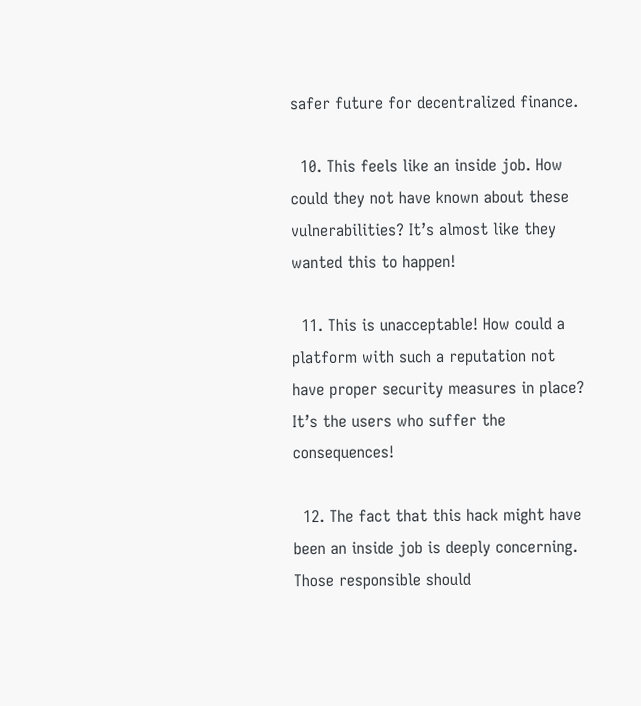safer future for decentralized finance.

  10. This feels like an inside job. How could they not have known about these vulnerabilities? It’s almost like they wanted this to happen!

  11. This is unacceptable! How could a platform with such a reputation not have proper security measures in place? It’s the users who suffer the consequences!

  12. The fact that this hack might have been an inside job is deeply concerning. Those responsible should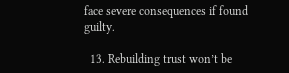face severe consequences if found guilty.

  13. Rebuilding trust won’t be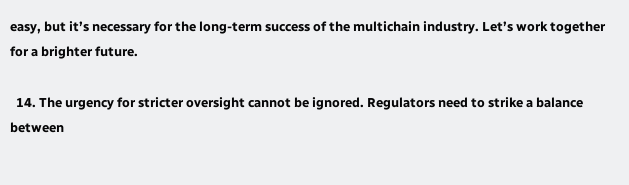easy, but it’s necessary for the long-term success of the multichain industry. Let’s work together for a brighter future.

  14. The urgency for stricter oversight cannot be ignored. Regulators need to strike a balance between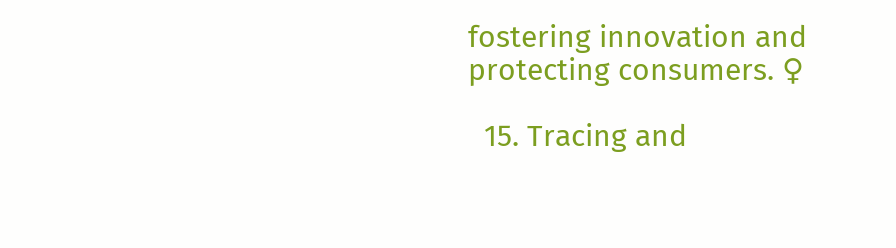fostering innovation and protecting consumers. ♀

  15. Tracing and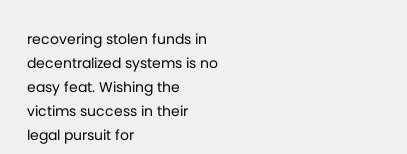recovering stolen funds in decentralized systems is no easy feat. Wishing the victims success in their legal pursuit for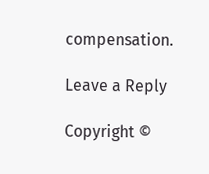compensation.

Leave a Reply

Copyright ©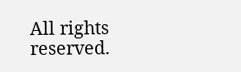All rights reserved.